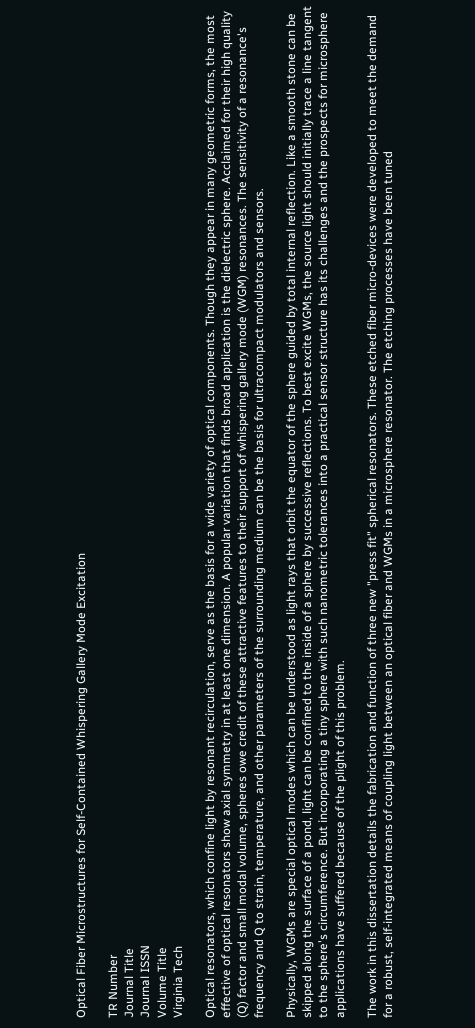Optical Fiber Microstructures for Self-Contained Whispering Gallery Mode Excitation

TR Number
Journal Title
Journal ISSN
Volume Title
Virginia Tech

Optical resonators, which confine light by resonant recirculation, serve as the basis for a wide variety of optical components. Though they appear in many geometric forms, the most effective of optical resonators show axial symmetry in at least one dimension. A popular variation that finds broad application is the dielectric sphere. Acclaimed for their high quality (Q) factor and small modal volume, spheres owe credit of these attractive features to their support of whispering gallery mode (WGM) resonances. The sensitivity of a resonance's frequency and Q to strain, temperature, and other parameters of the surrounding medium can be the basis for ultracompact modulators and sensors.

Physically, WGMs are special optical modes which can be understood as light rays that orbit the equator of the sphere guided by total internal reflection. Like a smooth stone can be skipped along the surface of a pond, light can be confined to the inside of a sphere by successive reflections. To best excite WGMs, the source light should initially trace a line tangent to the sphere's circumference. But incorporating a tiny sphere with such nanometric tolerances into a practical sensor structure has its challenges and the prospects for microsphere applications have suffered because of the plight of this problem.

The work in this dissertation details the fabrication and function of three new "press fit" spherical resonators. These etched fiber micro-devices were developed to meet the demand for a robust, self-integrated means of coupling light between an optical fiber and WGMs in a microsphere resonator. The etching processes have been tuned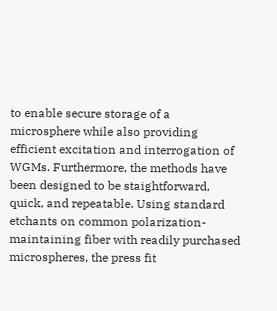to enable secure storage of a microsphere while also providing efficient excitation and interrogation of WGMs. Furthermore, the methods have been designed to be staightforward, quick, and repeatable. Using standard etchants on common polarization-maintaining fiber with readily purchased microspheres, the press fit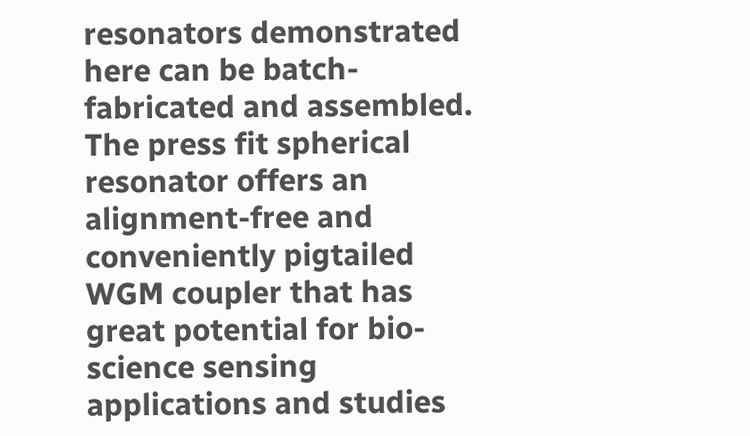resonators demonstrated here can be batch-fabricated and assembled. The press fit spherical resonator offers an alignment-free and conveniently pigtailed WGM coupler that has great potential for bio-science sensing applications and studies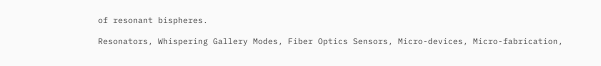of resonant bispheres.

Resonators, Whispering Gallery Modes, Fiber Optics Sensors, Micro-devices, Micro-fabrication,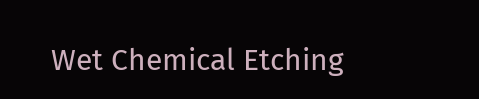Wet Chemical Etching